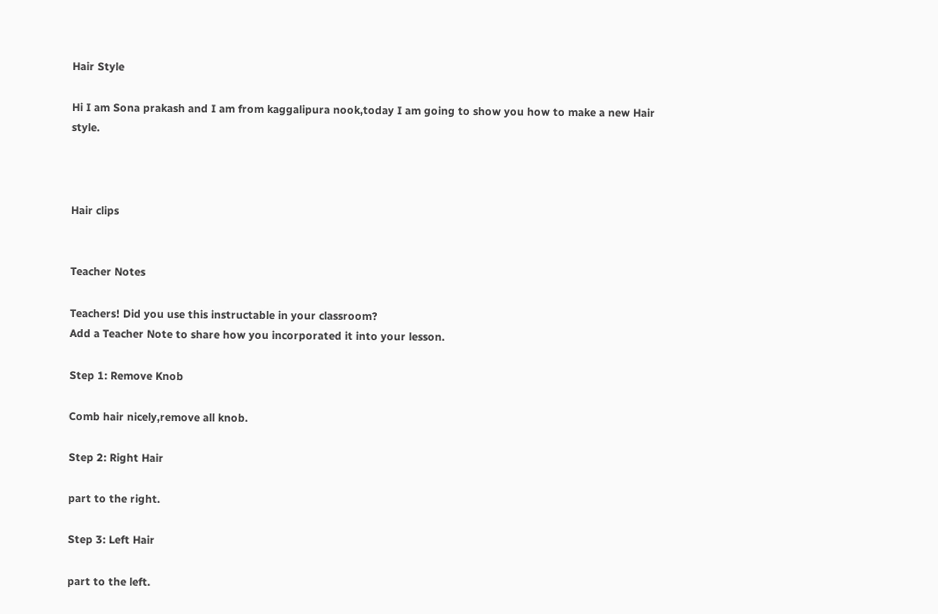Hair Style

Hi I am Sona prakash and I am from kaggalipura nook,today I am going to show you how to make a new Hair style.



Hair clips


Teacher Notes

Teachers! Did you use this instructable in your classroom?
Add a Teacher Note to share how you incorporated it into your lesson.

Step 1: Remove Knob

Comb hair nicely,remove all knob.

Step 2: Right Hair

part to the right.

Step 3: Left Hair

part to the left.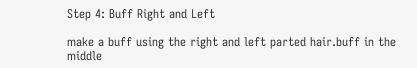Step 4: Buff Right and Left

make a buff using the right and left parted hair.buff in the middle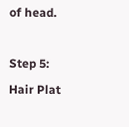of head.

Step 5: Hair Plat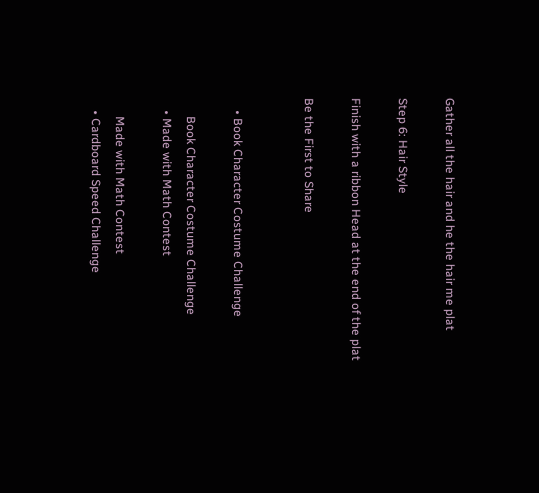Gather all the hair and he the hair me plat

Step 6: Hair Style

Finish with a ribbon Head at the end of the plat

Be the First to Share


    • Book Character Costume Challenge

      Book Character Costume Challenge
    • Made with Math Contest

      Made with Math Contest
    • Cardboard Speed Challenge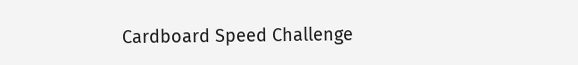Cardboard Speed Challenge